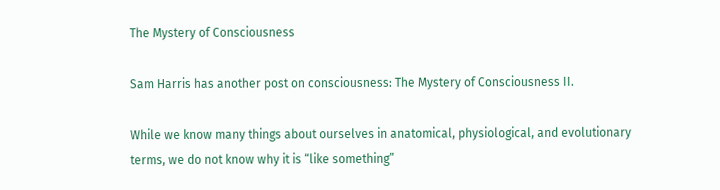The Mystery of Consciousness

Sam Harris has another post on consciousness: The Mystery of Consciousness II.

While we know many things about ourselves in anatomical, physiological, and evolutionary terms, we do not know why it is “like something”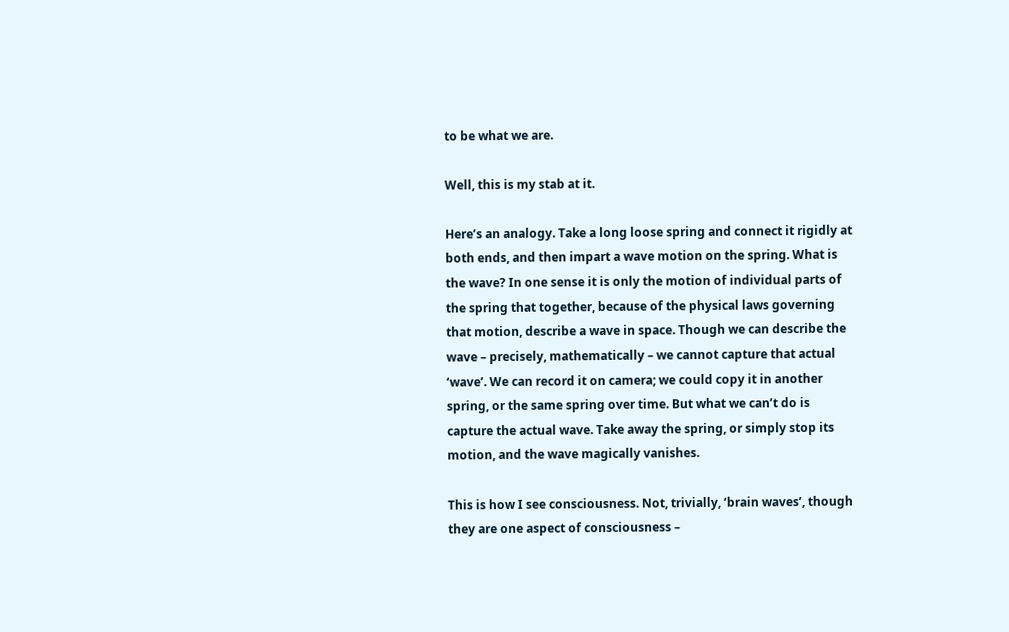to be what we are.

Well, this is my stab at it.

Here’s an analogy. Take a long loose spring and connect it rigidly at both ends, and then impart a wave motion on the spring. What is the wave? In one sense it is only the motion of individual parts of the spring that together, because of the physical laws governing that motion, describe a wave in space. Though we can describe the wave – precisely, mathematically – we cannot capture that actual ‘wave’. We can record it on camera; we could copy it in another spring, or the same spring over time. But what we can’t do is capture the actual wave. Take away the spring, or simply stop its motion, and the wave magically vanishes.

This is how I see consciousness. Not, trivially, ‘brain waves’, though they are one aspect of consciousness –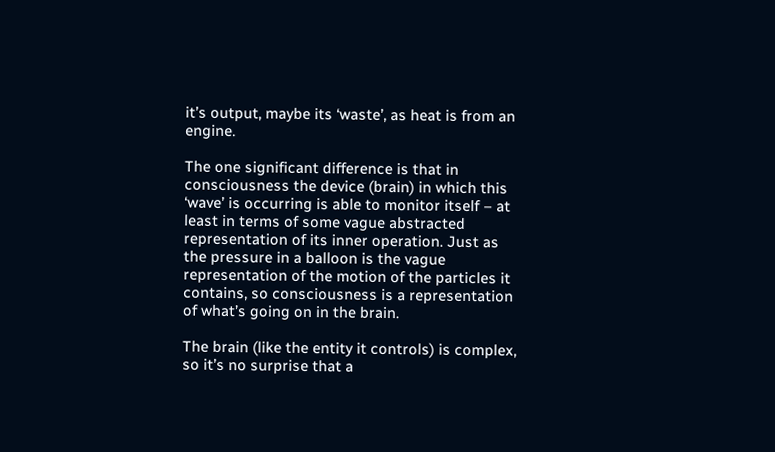it’s output, maybe its ‘waste’, as heat is from an engine.

The one significant difference is that in consciousness the device (brain) in which this ‘wave’ is occurring is able to monitor itself – at least in terms of some vague abstracted representation of its inner operation. Just as the pressure in a balloon is the vague representation of the motion of the particles it contains, so consciousness is a representation of what’s going on in the brain.

The brain (like the entity it controls) is complex, so it’s no surprise that a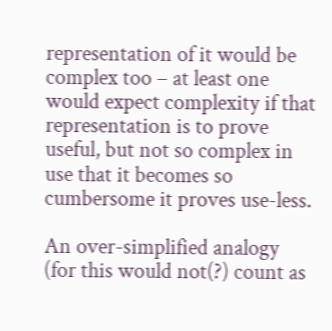representation of it would be complex too – at least one would expect complexity if that representation is to prove useful, but not so complex in use that it becomes so cumbersome it proves use-less.

An over-simplified analogy (for this would not(?) count as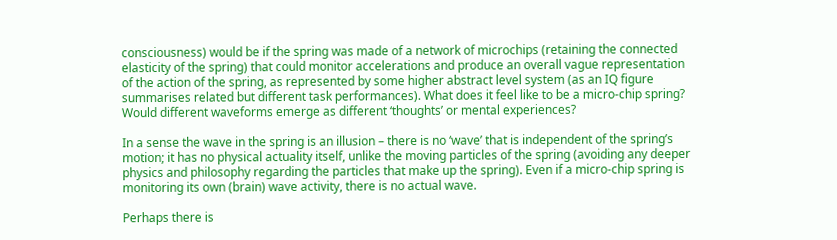consciousness) would be if the spring was made of a network of microchips (retaining the connected elasticity of the spring) that could monitor accelerations and produce an overall vague representation of the action of the spring, as represented by some higher abstract level system (as an IQ figure summarises related but different task performances). What does it feel like to be a micro-chip spring? Would different waveforms emerge as different ‘thoughts’ or mental experiences?

In a sense the wave in the spring is an illusion – there is no ‘wave’ that is independent of the spring’s motion; it has no physical actuality itself, unlike the moving particles of the spring (avoiding any deeper physics and philosophy regarding the particles that make up the spring). Even if a micro-chip spring is monitoring its own (brain) wave activity, there is no actual wave.

Perhaps there is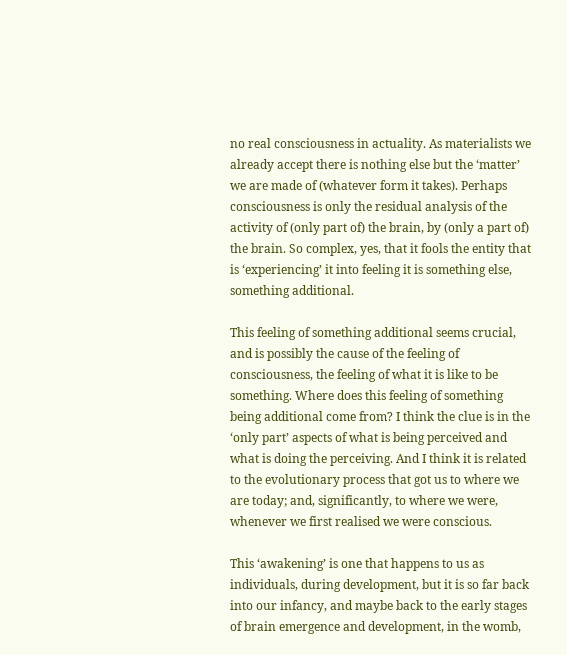no real consciousness in actuality. As materialists we already accept there is nothing else but the ‘matter’ we are made of (whatever form it takes). Perhaps consciousness is only the residual analysis of the activity of (only part of) the brain, by (only a part of) the brain. So complex, yes, that it fools the entity that is ‘experiencing’ it into feeling it is something else, something additional.

This feeling of something additional seems crucial, and is possibly the cause of the feeling of consciousness, the feeling of what it is like to be something. Where does this feeling of something being additional come from? I think the clue is in the ‘only part’ aspects of what is being perceived and what is doing the perceiving. And I think it is related to the evolutionary process that got us to where we are today; and, significantly, to where we were, whenever we first realised we were conscious.

This ‘awakening’ is one that happens to us as individuals, during development, but it is so far back into our infancy, and maybe back to the early stages of brain emergence and development, in the womb,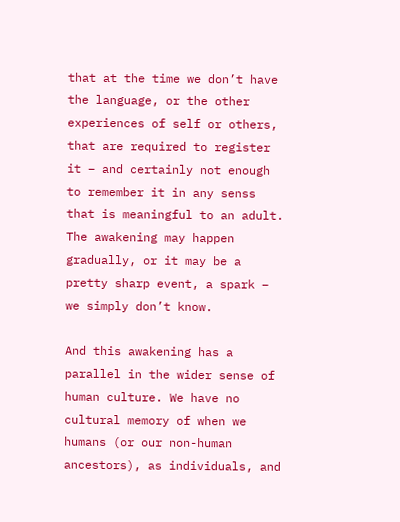that at the time we don’t have the language, or the other experiences of self or others, that are required to register it – and certainly not enough to remember it in any senss that is meaningful to an adult. The awakening may happen gradually, or it may be a pretty sharp event, a spark – we simply don’t know.

And this awakening has a parallel in the wider sense of human culture. We have no cultural memory of when we humans (or our non-human ancestors), as individuals, and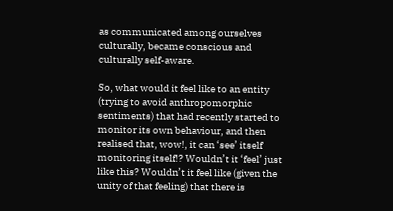as communicated among ourselves culturally, became conscious and culturally self-aware.

So, what would it feel like to an entity (trying to avoid anthropomorphic sentiments) that had recently started to monitor its own behaviour, and then realised that, wow!, it can ‘see’ itself monitoring itself!? Wouldn’t it ‘feel’ just like this? Wouldn’t it feel like (given the unity of that feeling) that there is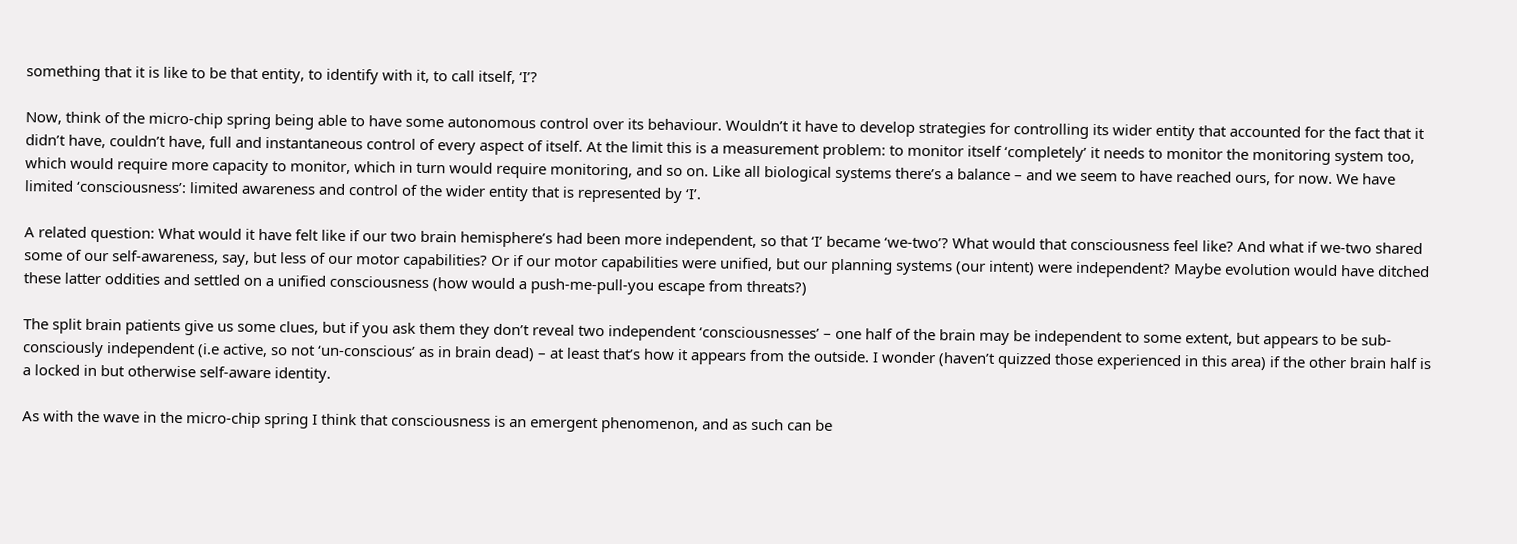something that it is like to be that entity, to identify with it, to call itself, ‘I’?

Now, think of the micro-chip spring being able to have some autonomous control over its behaviour. Wouldn’t it have to develop strategies for controlling its wider entity that accounted for the fact that it didn’t have, couldn’t have, full and instantaneous control of every aspect of itself. At the limit this is a measurement problem: to monitor itself ‘completely’ it needs to monitor the monitoring system too, which would require more capacity to monitor, which in turn would require monitoring, and so on. Like all biological systems there’s a balance – and we seem to have reached ours, for now. We have limited ‘consciousness’: limited awareness and control of the wider entity that is represented by ‘I’.

A related question: What would it have felt like if our two brain hemisphere’s had been more independent, so that ‘I’ became ‘we-two’? What would that consciousness feel like? And what if we-two shared some of our self-awareness, say, but less of our motor capabilities? Or if our motor capabilities were unified, but our planning systems (our intent) were independent? Maybe evolution would have ditched these latter oddities and settled on a unified consciousness (how would a push-me-pull-you escape from threats?)

The split brain patients give us some clues, but if you ask them they don’t reveal two independent ‘consciousnesses’ – one half of the brain may be independent to some extent, but appears to be sub-consciously independent (i.e active, so not ‘un-conscious’ as in brain dead) – at least that’s how it appears from the outside. I wonder (haven’t quizzed those experienced in this area) if the other brain half is a locked in but otherwise self-aware identity.

As with the wave in the micro-chip spring I think that consciousness is an emergent phenomenon, and as such can be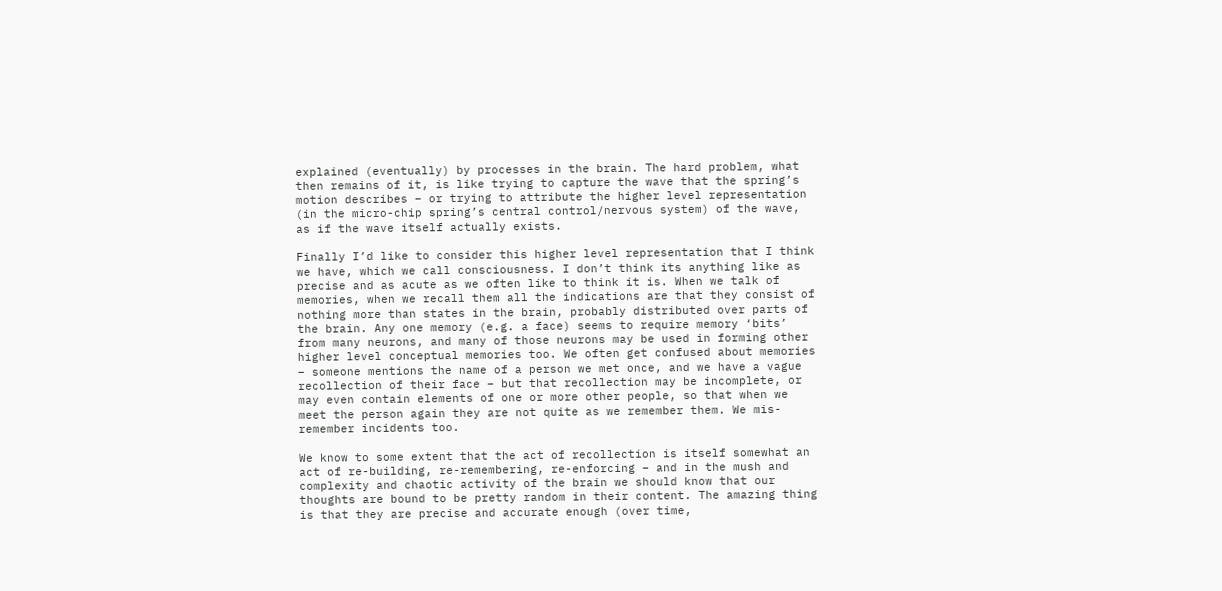explained (eventually) by processes in the brain. The hard problem, what then remains of it, is like trying to capture the wave that the spring’s motion describes – or trying to attribute the higher level representation (in the micro-chip spring’s central control/nervous system) of the wave, as if the wave itself actually exists.

Finally I’d like to consider this higher level representation that I think we have, which we call consciousness. I don’t think its anything like as precise and as acute as we often like to think it is. When we talk of memories, when we recall them all the indications are that they consist of nothing more than states in the brain, probably distributed over parts of the brain. Any one memory (e.g. a face) seems to require memory ‘bits’ from many neurons, and many of those neurons may be used in forming other higher level conceptual memories too. We often get confused about memories – someone mentions the name of a person we met once, and we have a vague recollection of their face – but that recollection may be incomplete, or may even contain elements of one or more other people, so that when we meet the person again they are not quite as we remember them. We mis-remember incidents too.

We know to some extent that the act of recollection is itself somewhat an act of re-building, re-remembering, re-enforcing – and in the mush and complexity and chaotic activity of the brain we should know that our thoughts are bound to be pretty random in their content. The amazing thing is that they are precise and accurate enough (over time,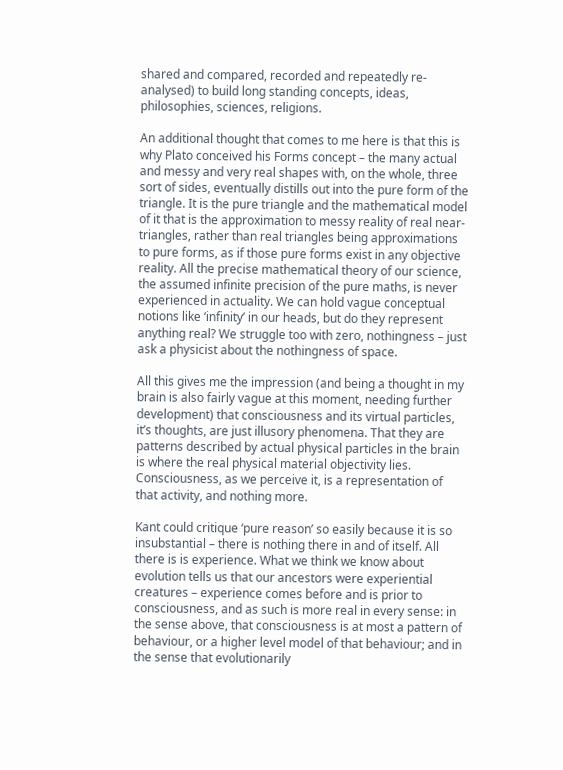shared and compared, recorded and repeatedly re-analysed) to build long standing concepts, ideas, philosophies, sciences, religions.

An additional thought that comes to me here is that this is why Plato conceived his Forms concept – the many actual and messy and very real shapes with, on the whole, three sort of sides, eventually distills out into the pure form of the triangle. It is the pure triangle and the mathematical model of it that is the approximation to messy reality of real near-triangles, rather than real triangles being approximations to pure forms, as if those pure forms exist in any objective reality. All the precise mathematical theory of our science, the assumed infinite precision of the pure maths, is never experienced in actuality. We can hold vague conceptual notions like ‘infinity’ in our heads, but do they represent anything real? We struggle too with zero, nothingness – just ask a physicist about the nothingness of space.

All this gives me the impression (and being a thought in my brain is also fairly vague at this moment, needing further development) that consciousness and its virtual particles, it’s thoughts, are just illusory phenomena. That they are patterns described by actual physical particles in the brain is where the real physical material objectivity lies. Consciousness, as we perceive it, is a representation of that activity, and nothing more.

Kant could critique ‘pure reason’ so easily because it is so insubstantial – there is nothing there in and of itself. All there is is experience. What we think we know about evolution tells us that our ancestors were experiential creatures – experience comes before and is prior to consciousness, and as such is more real in every sense: in the sense above, that consciousness is at most a pattern of behaviour, or a higher level model of that behaviour; and in the sense that evolutionarily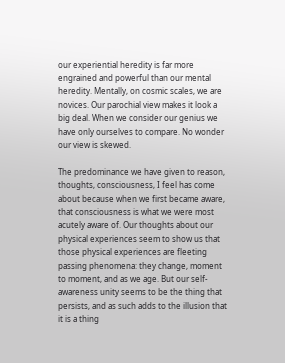our experiential heredity is far more engrained and powerful than our mental heredity. Mentally, on cosmic scales, we are novices. Our parochial view makes it look a big deal. When we consider our genius we have only ourselves to compare. No wonder our view is skewed.

The predominance we have given to reason, thoughts, consciousness, I feel has come about because when we first became aware, that consciousness is what we were most acutely aware of. Our thoughts about our physical experiences seem to show us that those physical experiences are fleeting passing phenomena: they change, moment to moment, and as we age. But our self-awareness unity seems to be the thing that persists, and as such adds to the illusion that it is a thing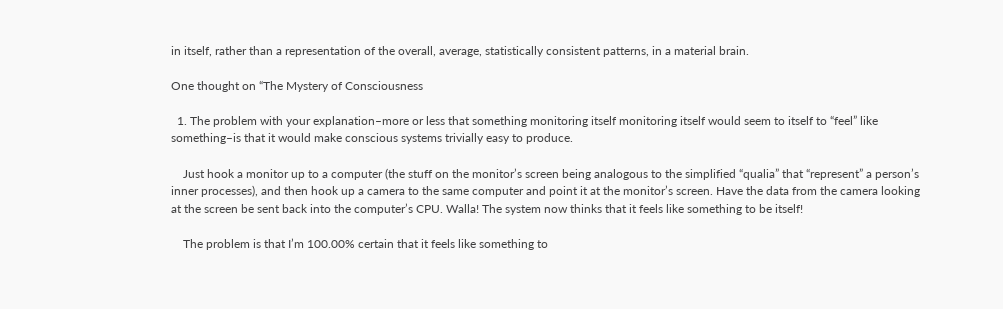in itself, rather than a representation of the overall, average, statistically consistent patterns, in a material brain.

One thought on “The Mystery of Consciousness

  1. The problem with your explanation–more or less that something monitoring itself monitoring itself would seem to itself to “feel” like something–is that it would make conscious systems trivially easy to produce.

    Just hook a monitor up to a computer (the stuff on the monitor’s screen being analogous to the simplified “qualia” that “represent” a person’s inner processes), and then hook up a camera to the same computer and point it at the monitor’s screen. Have the data from the camera looking at the screen be sent back into the computer’s CPU. Walla! The system now thinks that it feels like something to be itself!

    The problem is that I’m 100.00% certain that it feels like something to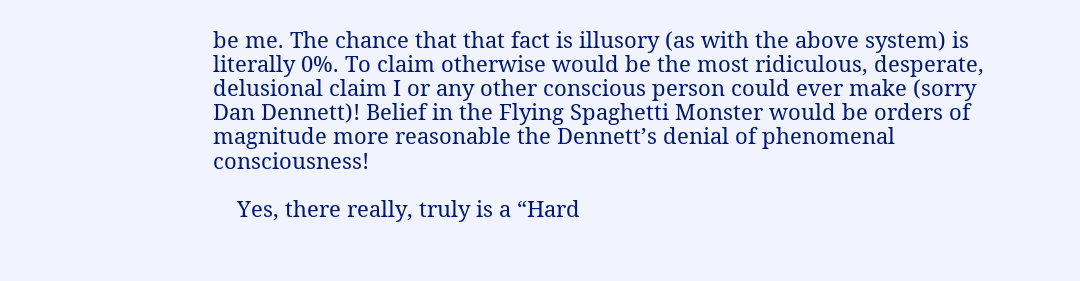be me. The chance that that fact is illusory (as with the above system) is literally 0%. To claim otherwise would be the most ridiculous, desperate, delusional claim I or any other conscious person could ever make (sorry Dan Dennett)! Belief in the Flying Spaghetti Monster would be orders of magnitude more reasonable the Dennett’s denial of phenomenal consciousness!

    Yes, there really, truly is a “Hard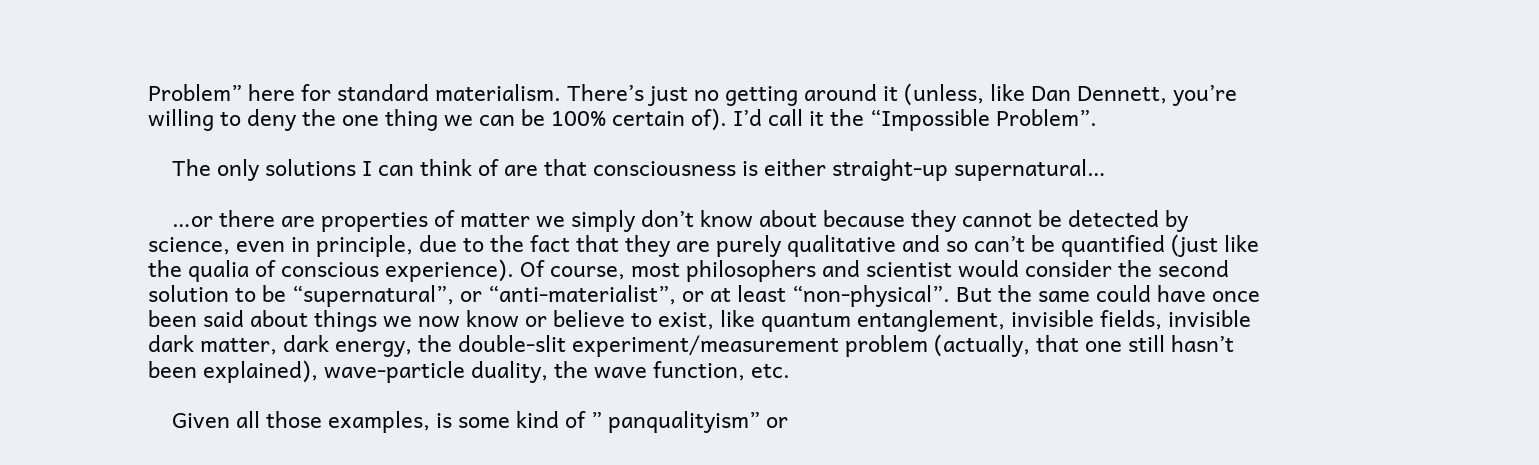Problem” here for standard materialism. There’s just no getting around it (unless, like Dan Dennett, you’re willing to deny the one thing we can be 100% certain of). I’d call it the “Impossible Problem”.

    The only solutions I can think of are that consciousness is either straight-up supernatural…

    …or there are properties of matter we simply don’t know about because they cannot be detected by science, even in principle, due to the fact that they are purely qualitative and so can’t be quantified (just like the qualia of conscious experience). Of course, most philosophers and scientist would consider the second solution to be “supernatural”, or “anti-materialist”, or at least “non-physical”. But the same could have once been said about things we now know or believe to exist, like quantum entanglement, invisible fields, invisible dark matter, dark energy, the double-slit experiment/measurement problem (actually, that one still hasn’t been explained), wave-particle duality, the wave function, etc.

    Given all those examples, is some kind of ” panqualityism” or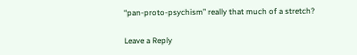“pan-proto-psychism” really that much of a stretch?

Leave a Reply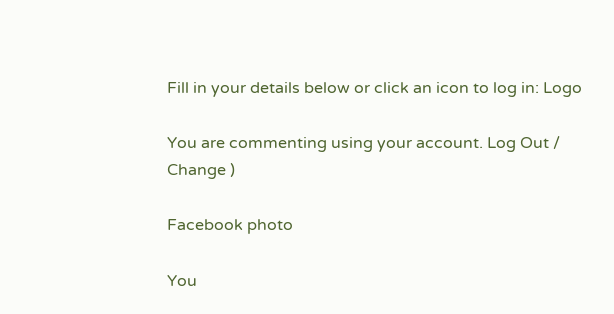Fill in your details below or click an icon to log in: Logo

You are commenting using your account. Log Out /  Change )

Facebook photo

You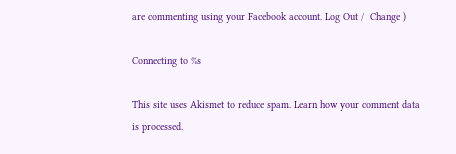are commenting using your Facebook account. Log Out /  Change )

Connecting to %s

This site uses Akismet to reduce spam. Learn how your comment data is processed.